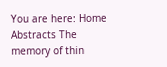You are here: Home Abstracts The memory of thin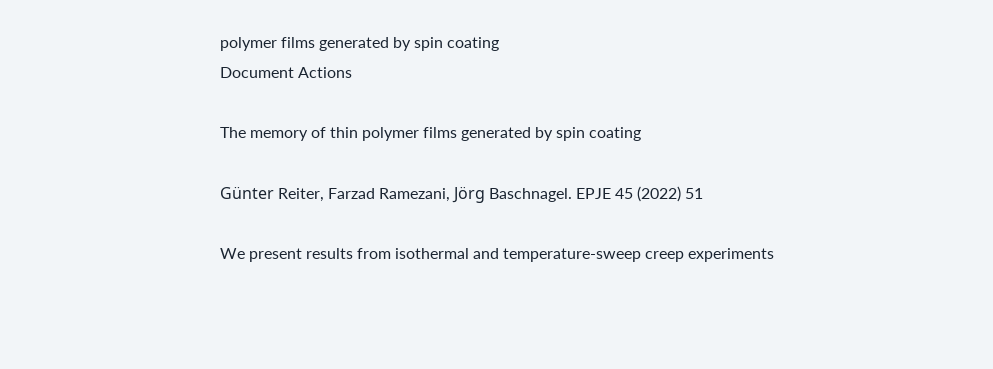polymer films generated by spin coating
Document Actions

The memory of thin polymer films generated by spin coating

Günter Reiter, Farzad Ramezani, Jörg Baschnagel. EPJE 45 (2022) 51

We present results from isothermal and temperature-sweep creep experiments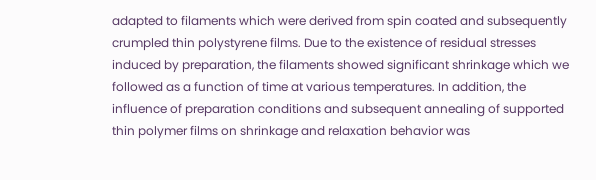adapted to filaments which were derived from spin coated and subsequently crumpled thin polystyrene films. Due to the existence of residual stresses induced by preparation, the filaments showed significant shrinkage which we followed as a function of time at various temperatures. In addition, the influence of preparation conditions and subsequent annealing of supported thin polymer films on shrinkage and relaxation behavior was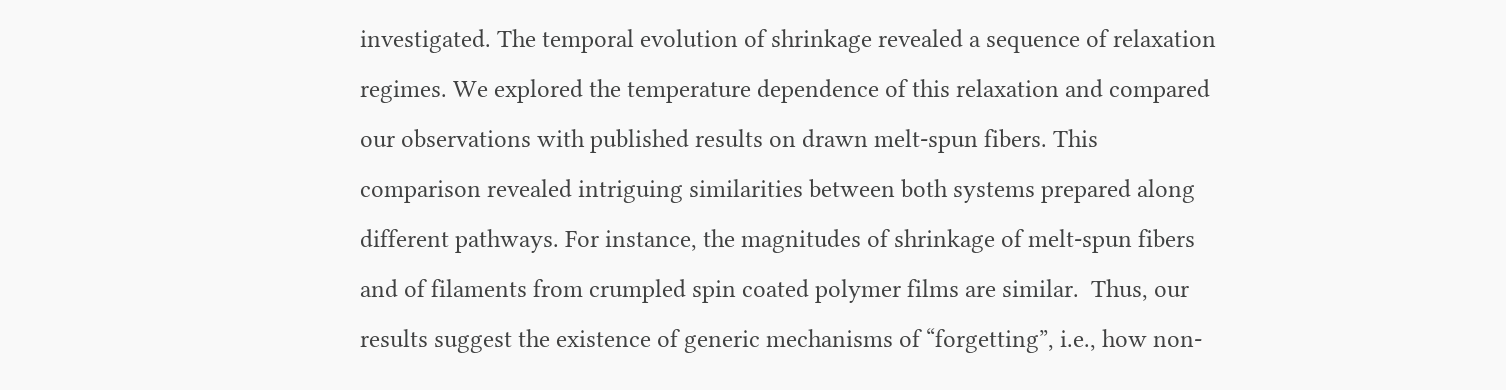investigated. The temporal evolution of shrinkage revealed a sequence of relaxation regimes. We explored the temperature dependence of this relaxation and compared our observations with published results on drawn melt-spun fibers. This comparison revealed intriguing similarities between both systems prepared along different pathways. For instance, the magnitudes of shrinkage of melt-spun fibers and of filaments from crumpled spin coated polymer films are similar.  Thus, our results suggest the existence of generic mechanisms of “forgetting”, i.e., how non-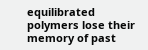equilibrated polymers lose their memory of past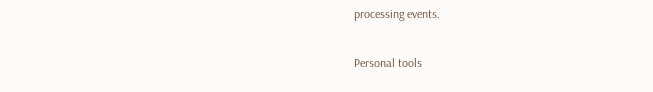processing events.

Personal tools